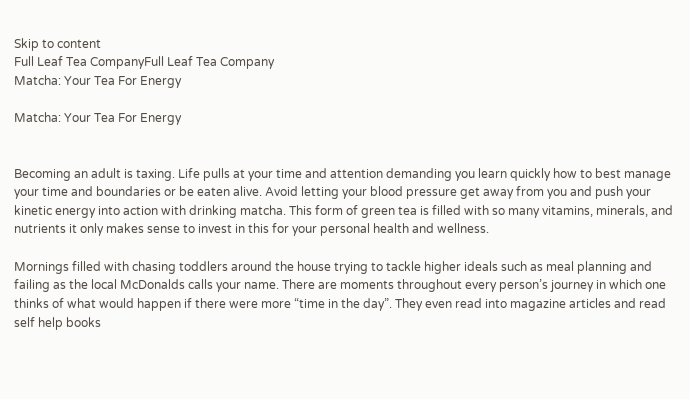Skip to content
Full Leaf Tea CompanyFull Leaf Tea Company
Matcha: Your Tea For Energy

Matcha: Your Tea For Energy


Becoming an adult is taxing. Life pulls at your time and attention demanding you learn quickly how to best manage your time and boundaries or be eaten alive. Avoid letting your blood pressure get away from you and push your kinetic energy into action with drinking matcha. This form of green tea is filled with so many vitamins, minerals, and nutrients it only makes sense to invest in this for your personal health and wellness.

Mornings filled with chasing toddlers around the house trying to tackle higher ideals such as meal planning and failing as the local McDonalds calls your name. There are moments throughout every person’s journey in which one thinks of what would happen if there were more “time in the day”. They even read into magazine articles and read self help books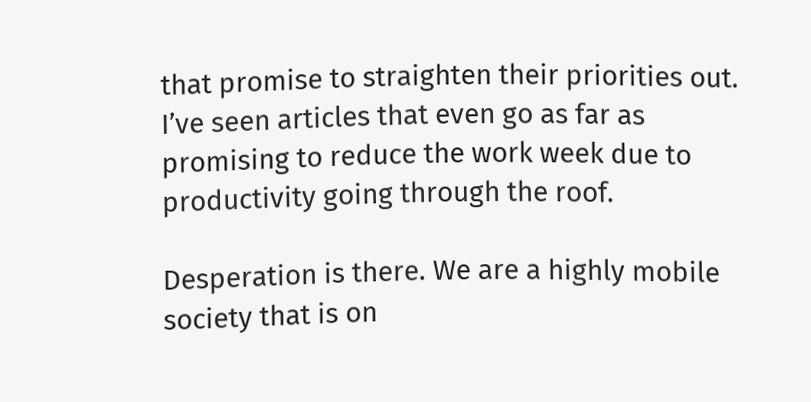that promise to straighten their priorities out. I’ve seen articles that even go as far as promising to reduce the work week due to productivity going through the roof.

Desperation is there. We are a highly mobile society that is on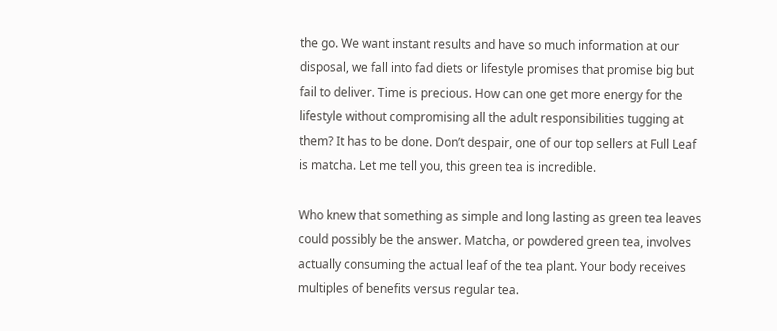the go. We want instant results and have so much information at our disposal, we fall into fad diets or lifestyle promises that promise big but fail to deliver. Time is precious. How can one get more energy for the lifestyle without compromising all the adult responsibilities tugging at them? It has to be done. Don’t despair, one of our top sellers at Full Leaf is matcha. Let me tell you, this green tea is incredible.

Who knew that something as simple and long lasting as green tea leaves could possibly be the answer. Matcha, or powdered green tea, involves actually consuming the actual leaf of the tea plant. Your body receives multiples of benefits versus regular tea.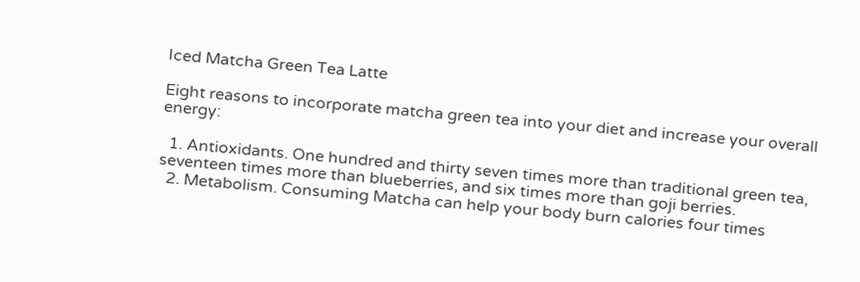Iced Matcha Green Tea Latte

Eight reasons to incorporate matcha green tea into your diet and increase your overall energy:

  1. Antioxidants. One hundred and thirty seven times more than traditional green tea, seventeen times more than blueberries, and six times more than goji berries.
  2. Metabolism. Consuming Matcha can help your body burn calories four times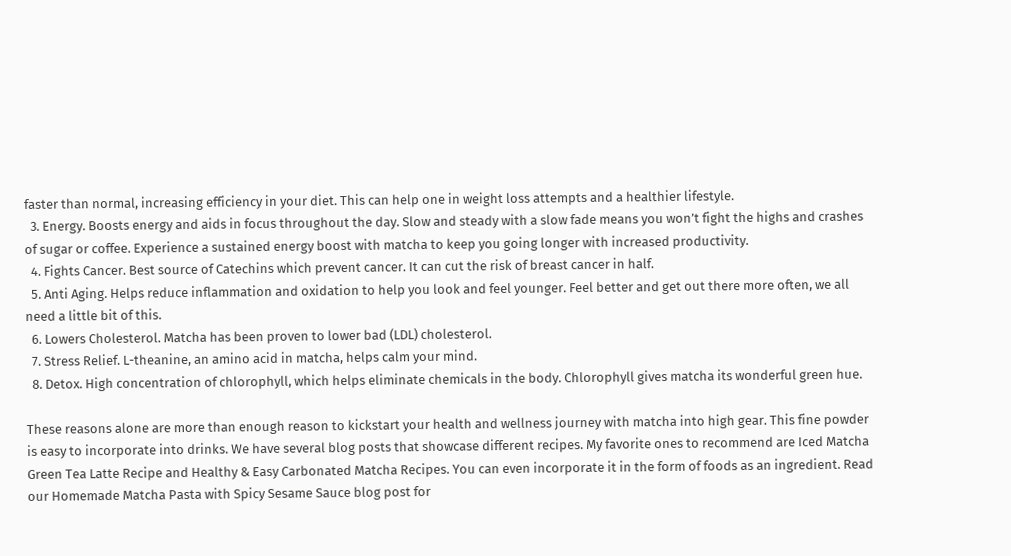faster than normal, increasing efficiency in your diet. This can help one in weight loss attempts and a healthier lifestyle.
  3. Energy. Boosts energy and aids in focus throughout the day. Slow and steady with a slow fade means you won’t fight the highs and crashes of sugar or coffee. Experience a sustained energy boost with matcha to keep you going longer with increased productivity.
  4. Fights Cancer. Best source of Catechins which prevent cancer. It can cut the risk of breast cancer in half.
  5. Anti Aging. Helps reduce inflammation and oxidation to help you look and feel younger. Feel better and get out there more often, we all need a little bit of this.
  6. Lowers Cholesterol. Matcha has been proven to lower bad (LDL) cholesterol.
  7. Stress Relief. L-theanine, an amino acid in matcha, helps calm your mind.
  8. Detox. High concentration of chlorophyll, which helps eliminate chemicals in the body. Chlorophyll gives matcha its wonderful green hue.

These reasons alone are more than enough reason to kickstart your health and wellness journey with matcha into high gear. This fine powder is easy to incorporate into drinks. We have several blog posts that showcase different recipes. My favorite ones to recommend are Iced Matcha Green Tea Latte Recipe and Healthy & Easy Carbonated Matcha Recipes. You can even incorporate it in the form of foods as an ingredient. Read our Homemade Matcha Pasta with Spicy Sesame Sauce blog post for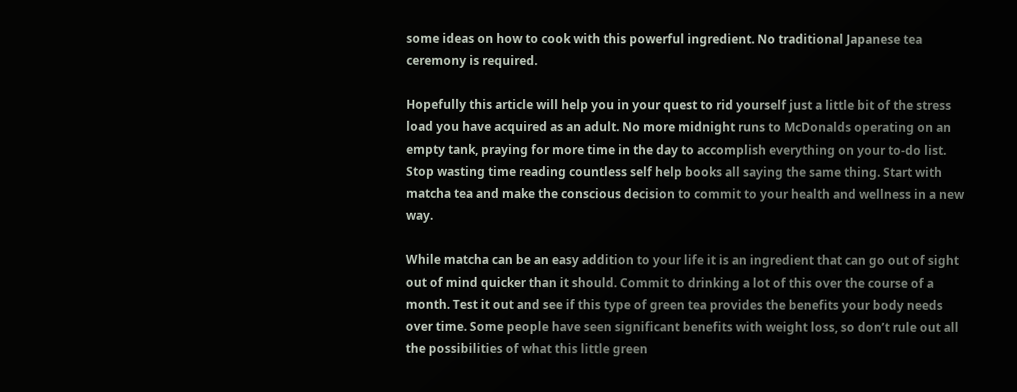some ideas on how to cook with this powerful ingredient. No traditional Japanese tea ceremony is required.

Hopefully this article will help you in your quest to rid yourself just a little bit of the stress load you have acquired as an adult. No more midnight runs to McDonalds operating on an empty tank, praying for more time in the day to accomplish everything on your to-do list. Stop wasting time reading countless self help books all saying the same thing. Start with matcha tea and make the conscious decision to commit to your health and wellness in a new way.

While matcha can be an easy addition to your life it is an ingredient that can go out of sight out of mind quicker than it should. Commit to drinking a lot of this over the course of a month. Test it out and see if this type of green tea provides the benefits your body needs over time. Some people have seen significant benefits with weight loss, so don’t rule out all the possibilities of what this little green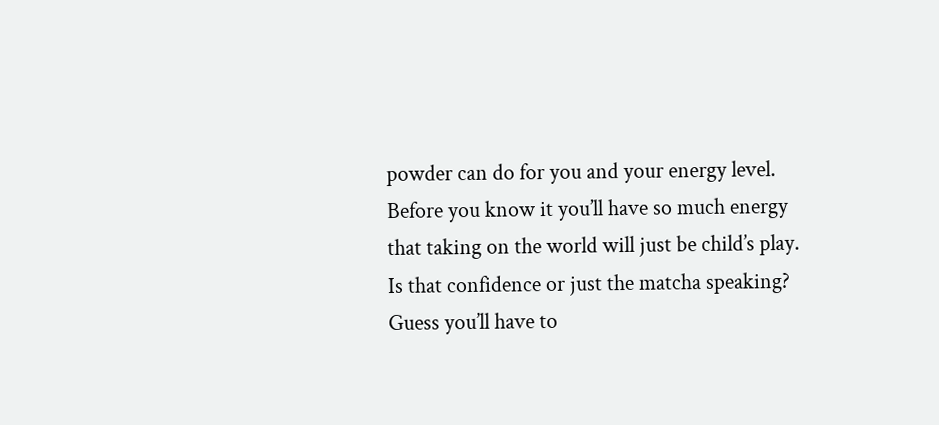powder can do for you and your energy level. Before you know it you’ll have so much energy that taking on the world will just be child’s play. Is that confidence or just the matcha speaking? Guess you’ll have to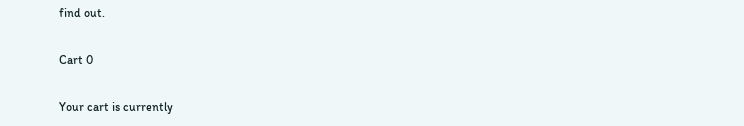find out.

Cart 0

Your cart is currently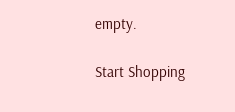empty.

Start Shopping